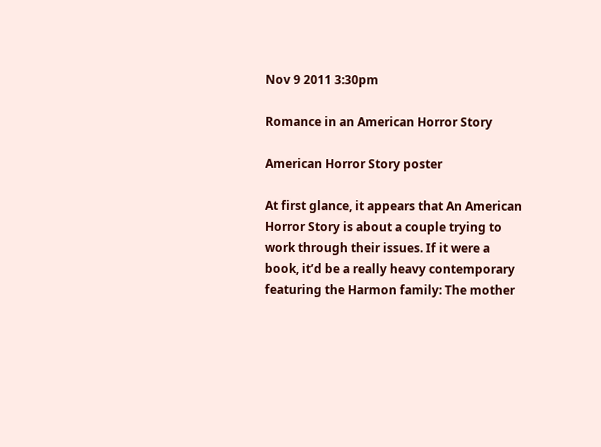Nov 9 2011 3:30pm

Romance in an American Horror Story

American Horror Story poster

At first glance, it appears that An American Horror Story is about a couple trying to work through their issues. If it were a book, it’d be a really heavy contemporary featuring the Harmon family: The mother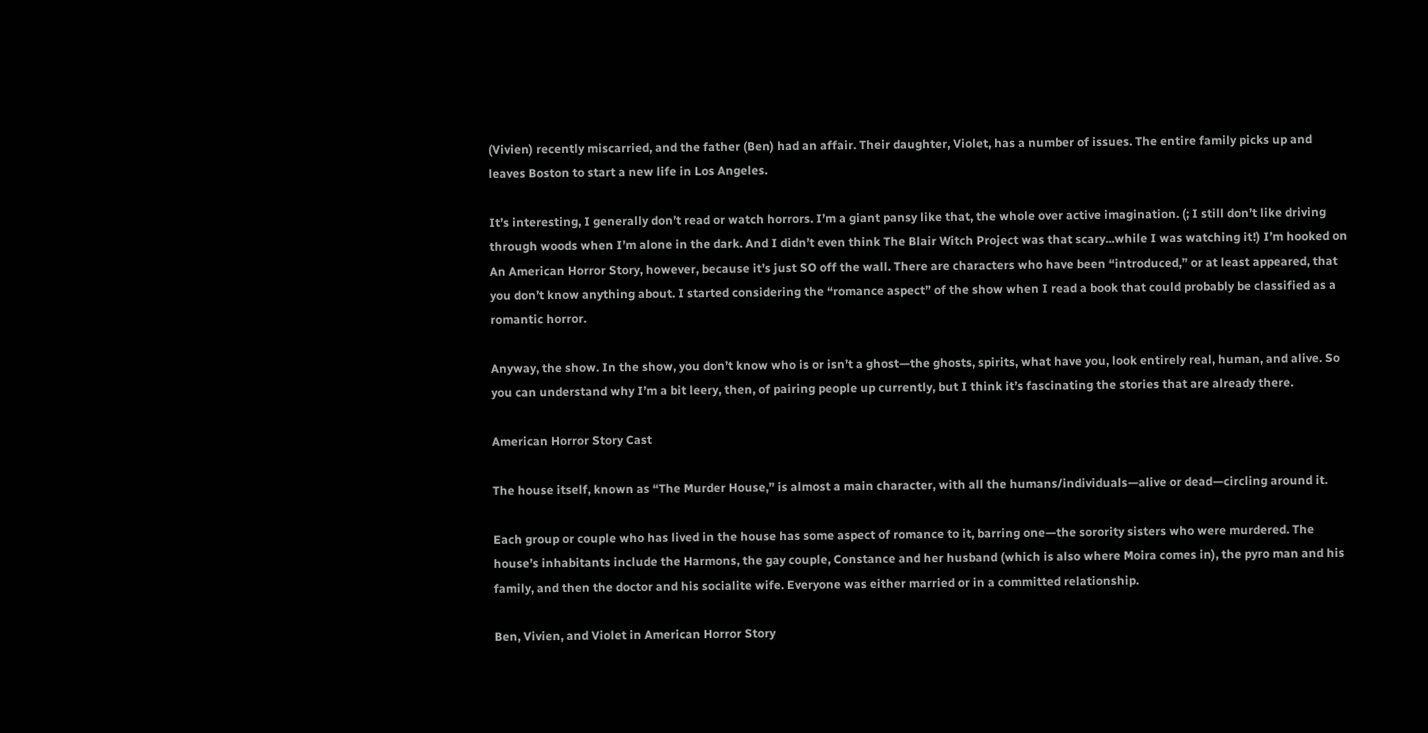(Vivien) recently miscarried, and the father (Ben) had an affair. Their daughter, Violet, has a number of issues. The entire family picks up and leaves Boston to start a new life in Los Angeles.

It’s interesting, I generally don’t read or watch horrors. I’m a giant pansy like that, the whole over active imagination. (; I still don’t like driving through woods when I’m alone in the dark. And I didn’t even think The Blair Witch Project was that scary...while I was watching it!) I’m hooked on An American Horror Story, however, because it’s just SO off the wall. There are characters who have been “introduced,” or at least appeared, that you don’t know anything about. I started considering the “romance aspect” of the show when I read a book that could probably be classified as a romantic horror.

Anyway, the show. In the show, you don’t know who is or isn’t a ghost—the ghosts, spirits, what have you, look entirely real, human, and alive. So you can understand why I’m a bit leery, then, of pairing people up currently, but I think it’s fascinating the stories that are already there.

American Horror Story Cast

The house itself, known as “The Murder House,” is almost a main character, with all the humans/individuals—alive or dead—circling around it.

Each group or couple who has lived in the house has some aspect of romance to it, barring one—the sorority sisters who were murdered. The house’s inhabitants include the Harmons, the gay couple, Constance and her husband (which is also where Moira comes in), the pyro man and his family, and then the doctor and his socialite wife. Everyone was either married or in a committed relationship.

Ben, Vivien, and Violet in American Horror Story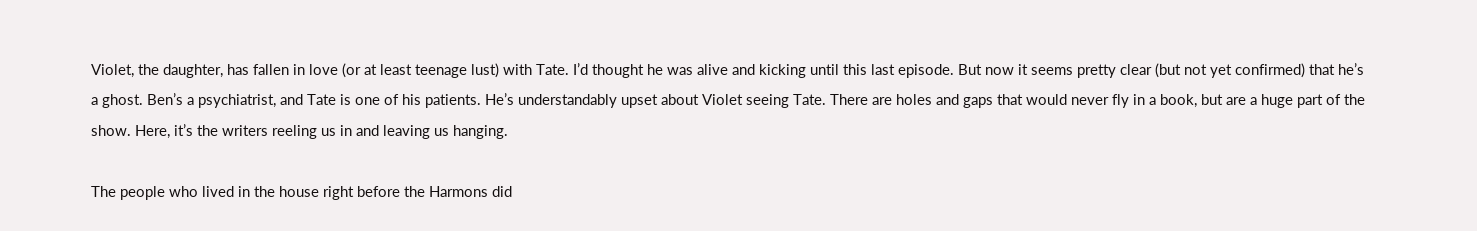Violet, the daughter, has fallen in love (or at least teenage lust) with Tate. I’d thought he was alive and kicking until this last episode. But now it seems pretty clear (but not yet confirmed) that he’s a ghost. Ben’s a psychiatrist, and Tate is one of his patients. He’s understandably upset about Violet seeing Tate. There are holes and gaps that would never fly in a book, but are a huge part of the show. Here, it’s the writers reeling us in and leaving us hanging.

The people who lived in the house right before the Harmons did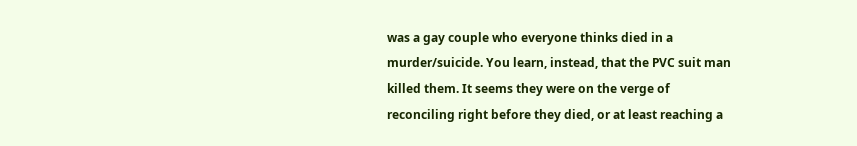was a gay couple who everyone thinks died in a murder/suicide. You learn, instead, that the PVC suit man killed them. It seems they were on the verge of reconciling right before they died, or at least reaching a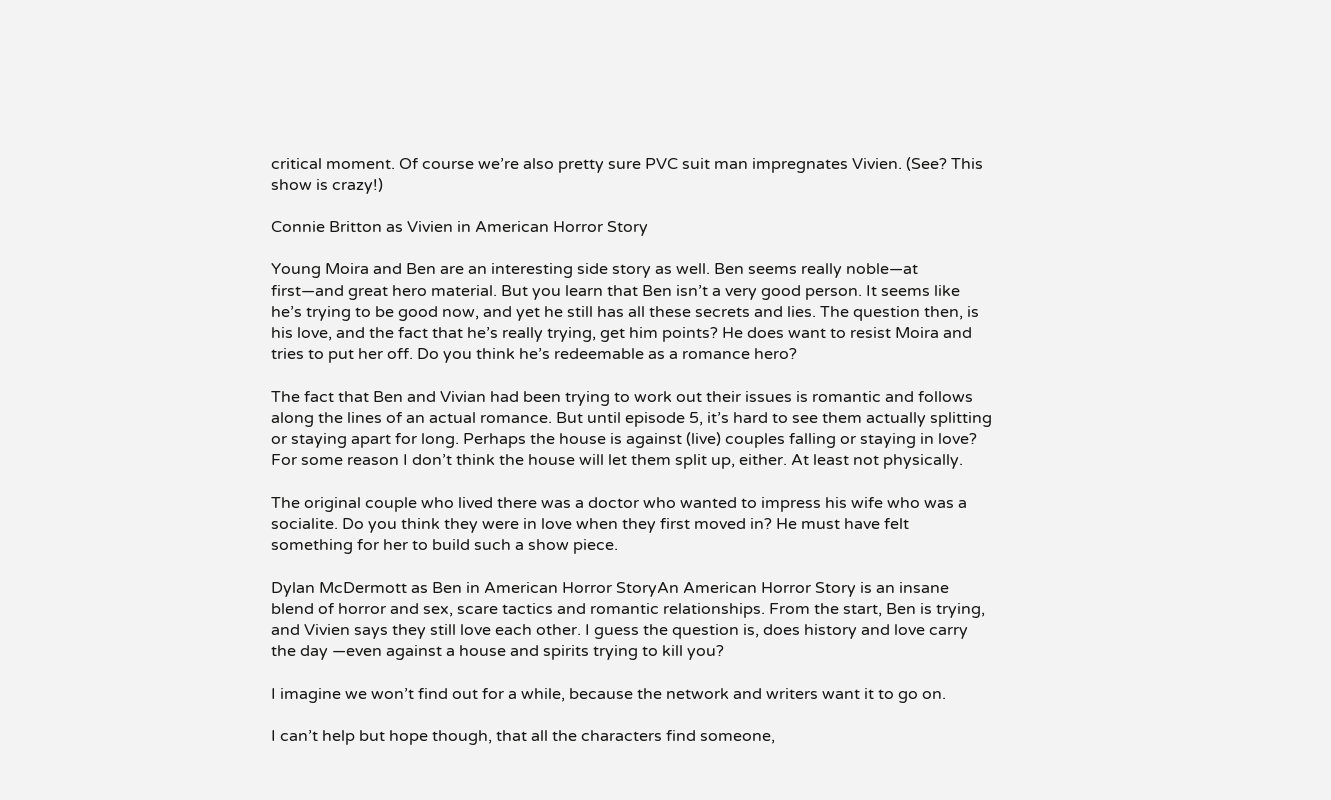critical moment. Of course we’re also pretty sure PVC suit man impregnates Vivien. (See? This show is crazy!)

Connie Britton as Vivien in American Horror Story

Young Moira and Ben are an interesting side story as well. Ben seems really noble—at first—and great hero material. But you learn that Ben isn’t a very good person. It seems like he’s trying to be good now, and yet he still has all these secrets and lies. The question then, is his love, and the fact that he’s really trying, get him points? He does want to resist Moira and tries to put her off. Do you think he’s redeemable as a romance hero?

The fact that Ben and Vivian had been trying to work out their issues is romantic and follows along the lines of an actual romance. But until episode 5, it’s hard to see them actually splitting or staying apart for long. Perhaps the house is against (live) couples falling or staying in love? For some reason I don’t think the house will let them split up, either. At least not physically.

The original couple who lived there was a doctor who wanted to impress his wife who was a socialite. Do you think they were in love when they first moved in? He must have felt something for her to build such a show piece.

Dylan McDermott as Ben in American Horror StoryAn American Horror Story is an insane blend of horror and sex, scare tactics and romantic relationships. From the start, Ben is trying, and Vivien says they still love each other. I guess the question is, does history and love carry the day —even against a house and spirits trying to kill you?

I imagine we won’t find out for a while, because the network and writers want it to go on.

I can’t help but hope though, that all the characters find someone,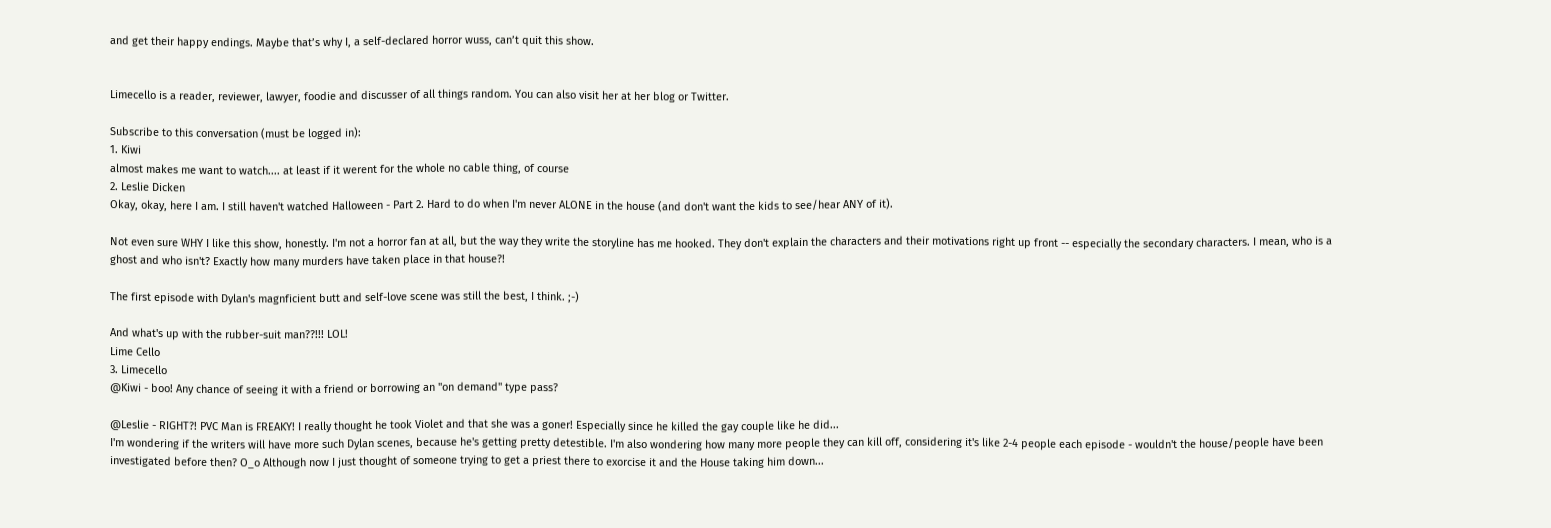and get their happy endings. Maybe that’s why I, a self-declared horror wuss, can’t quit this show.


Limecello is a reader, reviewer, lawyer, foodie and discusser of all things random. You can also visit her at her blog or Twitter.

Subscribe to this conversation (must be logged in):
1. Kiwi
almost makes me want to watch.... at least if it werent for the whole no cable thing, of course
2. Leslie Dicken
Okay, okay, here I am. I still haven't watched Halloween - Part 2. Hard to do when I'm never ALONE in the house (and don't want the kids to see/hear ANY of it).

Not even sure WHY I like this show, honestly. I'm not a horror fan at all, but the way they write the storyline has me hooked. They don't explain the characters and their motivations right up front -- especially the secondary characters. I mean, who is a ghost and who isn't? Exactly how many murders have taken place in that house?!

The first episode with Dylan's magnficient butt and self-love scene was still the best, I think. ;-)

And what's up with the rubber-suit man??!!! LOL!
Lime Cello
3. Limecello
@Kiwi - boo! Any chance of seeing it with a friend or borrowing an "on demand" type pass?

@Leslie - RIGHT?! PVC Man is FREAKY! I really thought he took Violet and that she was a goner! Especially since he killed the gay couple like he did...
I'm wondering if the writers will have more such Dylan scenes, because he's getting pretty detestible. I'm also wondering how many more people they can kill off, considering it's like 2-4 people each episode - wouldn't the house/people have been investigated before then? O_o Although now I just thought of someone trying to get a priest there to exorcise it and the House taking him down...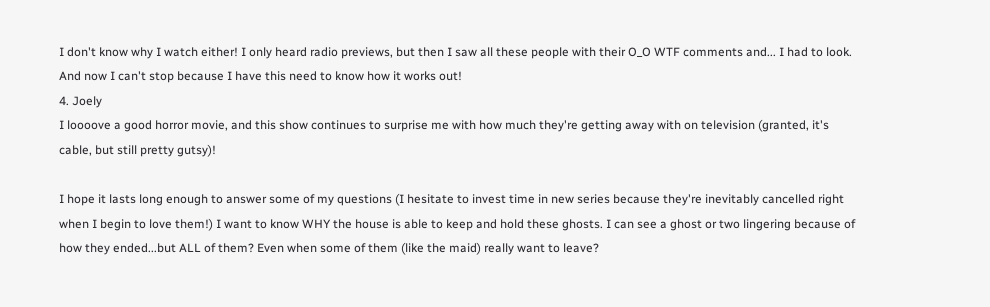I don't know why I watch either! I only heard radio previews, but then I saw all these people with their O_O WTF comments and... I had to look. And now I can't stop because I have this need to know how it works out!
4. Joely
I loooove a good horror movie, and this show continues to surprise me with how much they're getting away with on television (granted, it's cable, but still pretty gutsy)!

I hope it lasts long enough to answer some of my questions (I hesitate to invest time in new series because they're inevitably cancelled right when I begin to love them!) I want to know WHY the house is able to keep and hold these ghosts. I can see a ghost or two lingering because of how they ended...but ALL of them? Even when some of them (like the maid) really want to leave?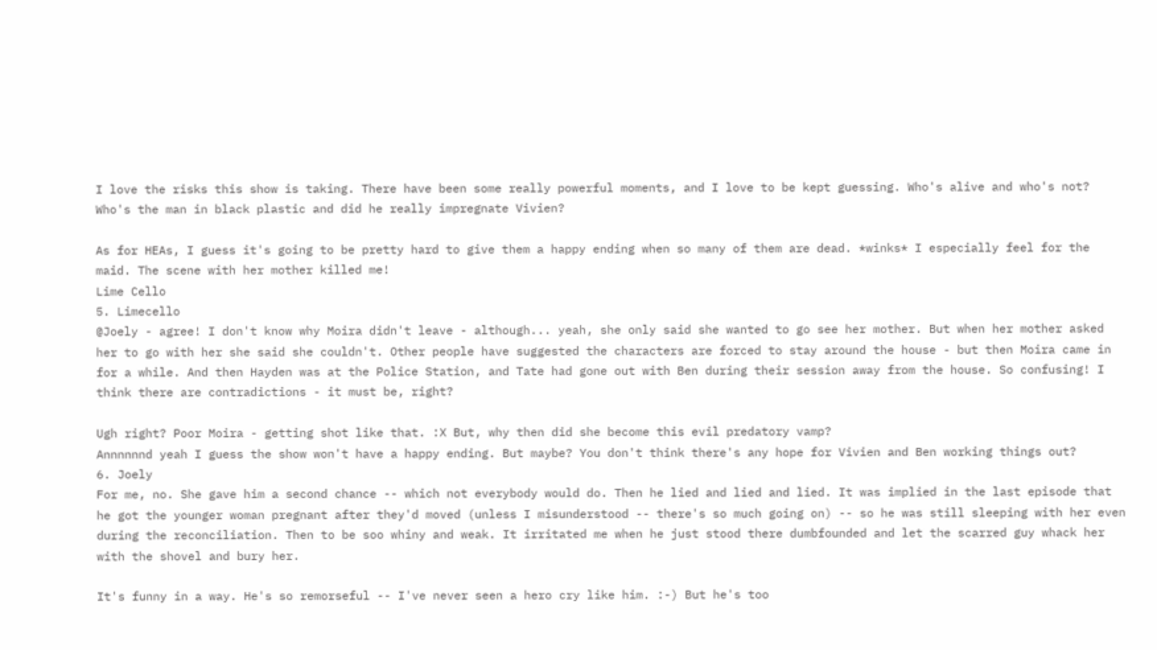I love the risks this show is taking. There have been some really powerful moments, and I love to be kept guessing. Who's alive and who's not? Who's the man in black plastic and did he really impregnate Vivien?

As for HEAs, I guess it's going to be pretty hard to give them a happy ending when so many of them are dead. *winks* I especially feel for the maid. The scene with her mother killed me!
Lime Cello
5. Limecello
@Joely - agree! I don't know why Moira didn't leave - although... yeah, she only said she wanted to go see her mother. But when her mother asked her to go with her she said she couldn't. Other people have suggested the characters are forced to stay around the house - but then Moira came in for a while. And then Hayden was at the Police Station, and Tate had gone out with Ben during their session away from the house. So confusing! I think there are contradictions - it must be, right?

Ugh right? Poor Moira - getting shot like that. :X But, why then did she become this evil predatory vamp?
Annnnnnd yeah I guess the show won't have a happy ending. But maybe? You don't think there's any hope for Vivien and Ben working things out?
6. Joely
For me, no. She gave him a second chance -- which not everybody would do. Then he lied and lied and lied. It was implied in the last episode that he got the younger woman pregnant after they'd moved (unless I misunderstood -- there's so much going on) -- so he was still sleeping with her even during the reconciliation. Then to be soo whiny and weak. It irritated me when he just stood there dumbfounded and let the scarred guy whack her with the shovel and bury her.

It's funny in a way. He's so remorseful -- I've never seen a hero cry like him. :-) But he's too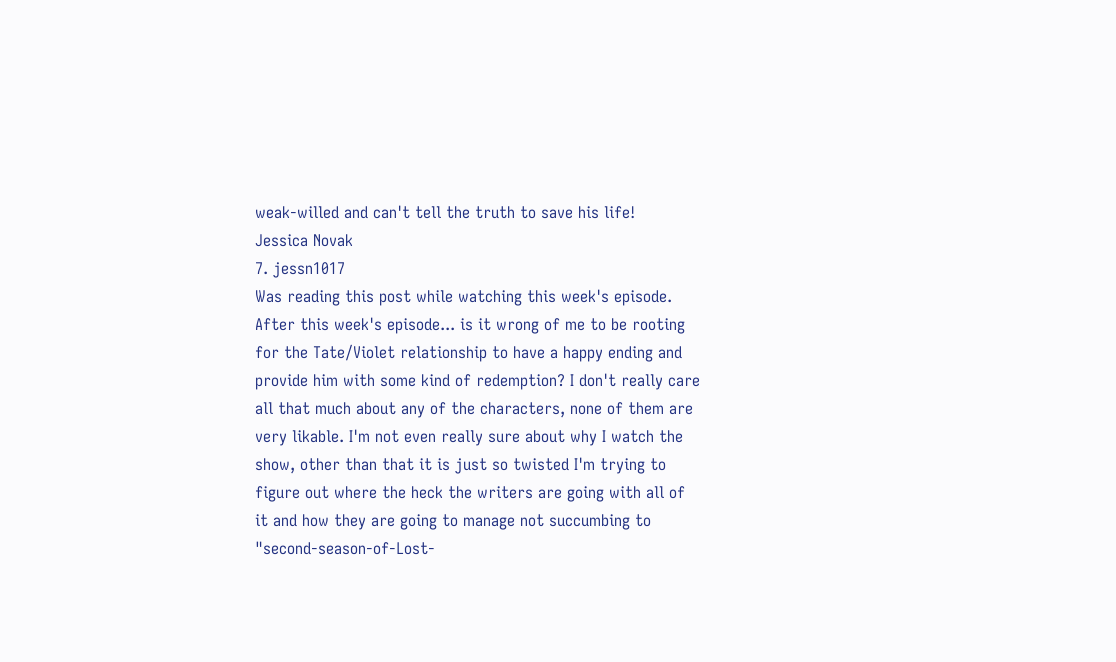weak-willed and can't tell the truth to save his life!
Jessica Novak
7. jessn1017
Was reading this post while watching this week's episode. After this week's episode... is it wrong of me to be rooting for the Tate/Violet relationship to have a happy ending and provide him with some kind of redemption? I don't really care all that much about any of the characters, none of them are very likable. I'm not even really sure about why I watch the show, other than that it is just so twisted I'm trying to figure out where the heck the writers are going with all of it and how they are going to manage not succumbing to "second-season-of-Lost-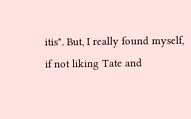itis". But, I really found myself, if not liking Tate and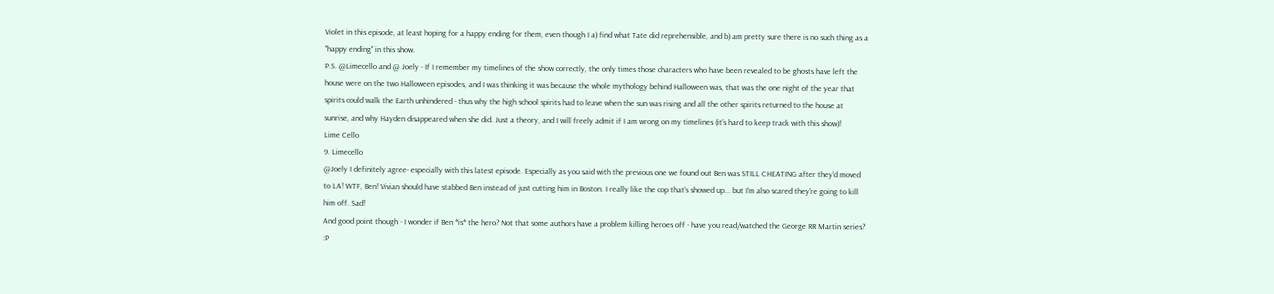Violet in this episode, at least hoping for a happy ending for them, even though I a) find what Tate did reprehensible, and b) am pretty sure there is no such thing as a "happy ending" in this show.
P.S. @Limecello and @ Joely - If I remember my timelines of the show correctly, the only times those characters who have been revealed to be ghosts have left the house were on the two Halloween episodes, and I was thinking it was because the whole mythology behind Halloween was, that was the one night of the year that spirits could walk the Earth unhindered - thus why the high school spirits had to leave when the sun was rising and all the other spirits returned to the house at sunrise, and why Hayden disappeared when she did. Just a theory, and I will freely admit if I am wrong on my timelines (it's hard to keep track with this show)!
Lime Cello
9. Limecello
@Joely I definitely agree- especially with this latest episode. Especially as you said with the previous one we found out Ben was STILL CHEATING after they'd moved to LA! WTF, Ben! Vivian should have stabbed Ben instead of just cutting him in Boston. I really like the cop that's showed up... but I'm also scared they're going to kill him off. Sad!
And good point though - I wonder if Ben *is* the hero? Not that some authors have a problem killing heroes off - have you read/watched the George RR Martin series? :P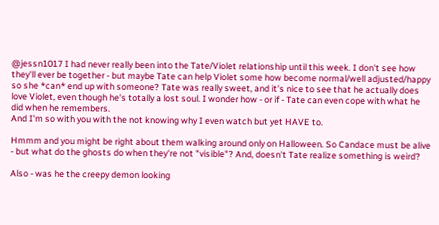@jessn1017 I had never really been into the Tate/Violet relationship until this week. I don't see how they'll ever be together - but maybe Tate can help Violet some how become normal/well adjusted/happy so she *can* end up with someone? Tate was really sweet, and it's nice to see that he actually does love Violet, even though he's totally a lost soul. I wonder how - or if - Tate can even cope with what he did when he remembers.
And I'm so with you with the not knowing why I even watch but yet HAVE to.

Hmmm and you might be right about them walking around only on Halloween. So Candace must be alive - but what do the ghosts do when they're not "visible"? And, doesn't Tate realize something is weird?

Also - was he the creepy demon looking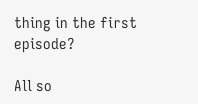thing in the first episode?

All so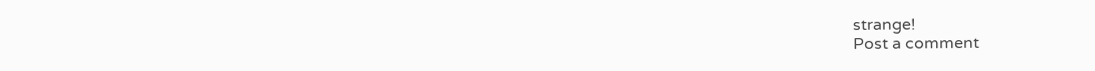strange!
Post a comment